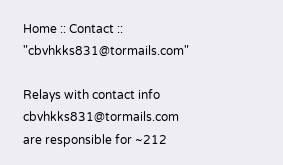Home :: Contact :: "cbvhkks831@tormails.com"

Relays with contact info cbvhkks831@tormails.com are responsible for ~212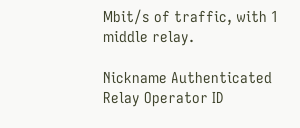Mbit/s of traffic, with 1 middle relay.

Nickname Authenticated Relay Operator ID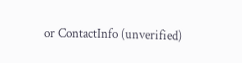or ContactInfo (unverified)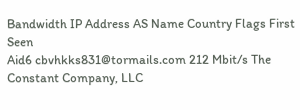Bandwidth IP Address AS Name Country Flags First Seen
Aid6 cbvhkks831@tormails.com 212 Mbit/s The Constant Company, LLC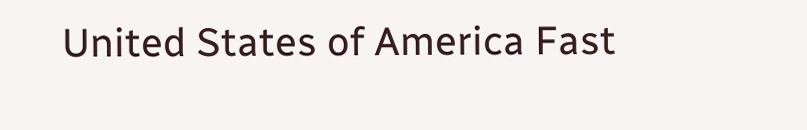United States of America Fast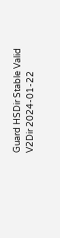Guard HSDir Stable Valid V2Dir 2024-01-22